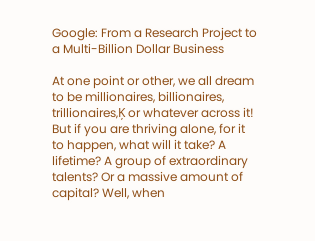Google: From a Research Project to a Multi-Billion Dollar Business

At one point or other, we all dream to be millionaires, billionaires, trillionaires‚Ķ or whatever across it! But if you are thriving alone, for it to happen, what will it take? A lifetime? A group of extraordinary talents? Or a massive amount of capital? Well, when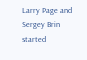Larry Page and Sergey Brin started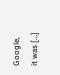Google, it was […]